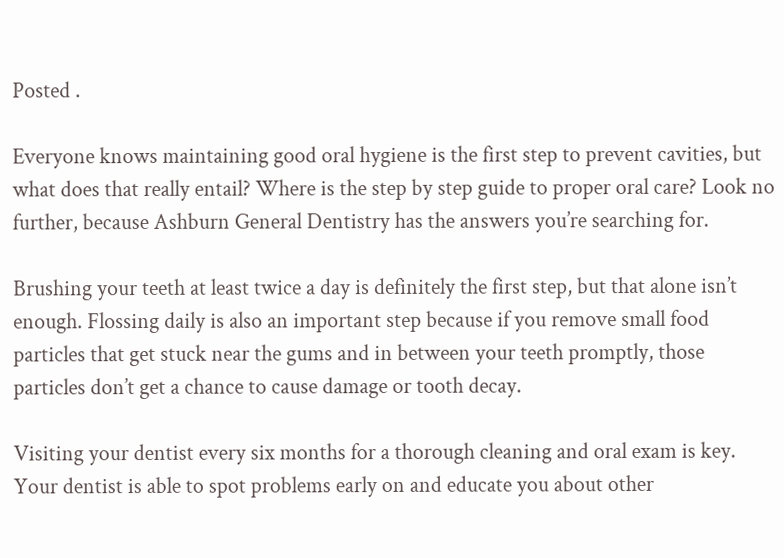Posted .

Everyone knows maintaining good oral hygiene is the first step to prevent cavities, but what does that really entail? Where is the step by step guide to proper oral care? Look no further, because Ashburn General Dentistry has the answers you’re searching for.

Brushing your teeth at least twice a day is definitely the first step, but that alone isn’t enough. Flossing daily is also an important step because if you remove small food particles that get stuck near the gums and in between your teeth promptly, those particles don’t get a chance to cause damage or tooth decay.

Visiting your dentist every six months for a thorough cleaning and oral exam is key. Your dentist is able to spot problems early on and educate you about other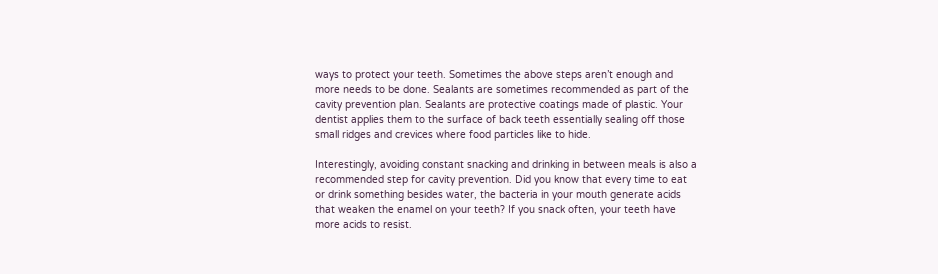ways to protect your teeth. Sometimes the above steps aren’t enough and more needs to be done. Sealants are sometimes recommended as part of the cavity prevention plan. Sealants are protective coatings made of plastic. Your dentist applies them to the surface of back teeth essentially sealing off those small ridges and crevices where food particles like to hide.

Interestingly, avoiding constant snacking and drinking in between meals is also a recommended step for cavity prevention. Did you know that every time to eat or drink something besides water, the bacteria in your mouth generate acids that weaken the enamel on your teeth? If you snack often, your teeth have more acids to resist.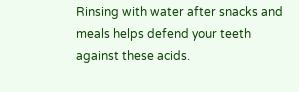Rinsing with water after snacks and meals helps defend your teeth against these acids.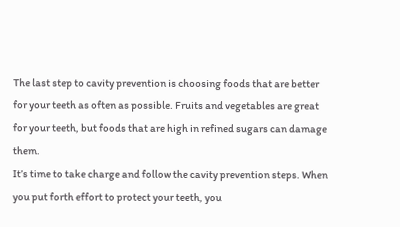The last step to cavity prevention is choosing foods that are better for your teeth as often as possible. Fruits and vegetables are great for your teeth, but foods that are high in refined sugars can damage them.
It’s time to take charge and follow the cavity prevention steps. When you put forth effort to protect your teeth, you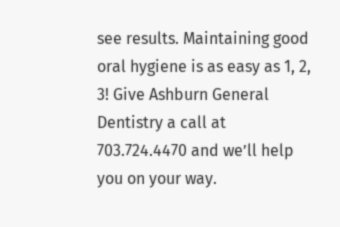see results. Maintaining good oral hygiene is as easy as 1, 2, 3! Give Ashburn General Dentistry a call at 703.724.4470 and we’ll help you on your way.